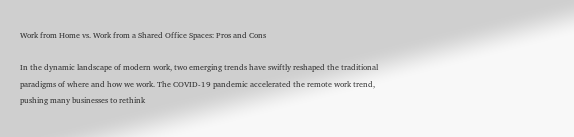Work from Home vs. Work from a Shared Office Spaces: Pros and Cons

In the dynamic landscape of modern work, two emerging trends have swiftly reshaped the traditional paradigms of where and how we work. The COVID-19 pandemic accelerated the remote work trend, pushing many businesses to rethink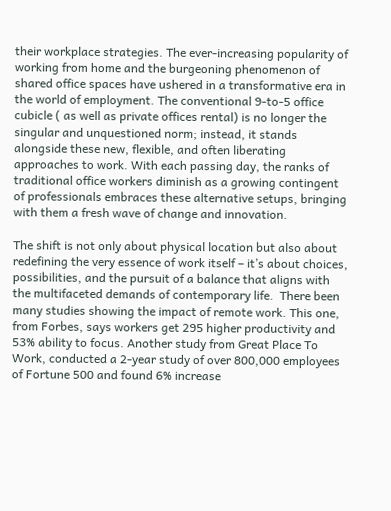their workplace strategies. The ever-increasing popularity of working from home and the burgeoning phenomenon of shared office spaces have ushered in a transformative era in the world of employment. The conventional 9-to-5 office cubicle ( as well as private offices rental) is no longer the singular and unquestioned norm; instead, it stands alongside these new, flexible, and often liberating approaches to work. With each passing day, the ranks of traditional office workers diminish as a growing contingent of professionals embraces these alternative setups, bringing with them a fresh wave of change and innovation.

The shift is not only about physical location but also about redefining the very essence of work itself – it’s about choices, possibilities, and the pursuit of a balance that aligns with the multifaceted demands of contemporary life.  There been many studies showing the impact of remote work. This one, from Forbes, says workers get 295 higher productivity and 53% ability to focus. Another study from Great Place To Work, conducted a 2-year study of over 800,000 employees of Fortune 500 and found 6% increase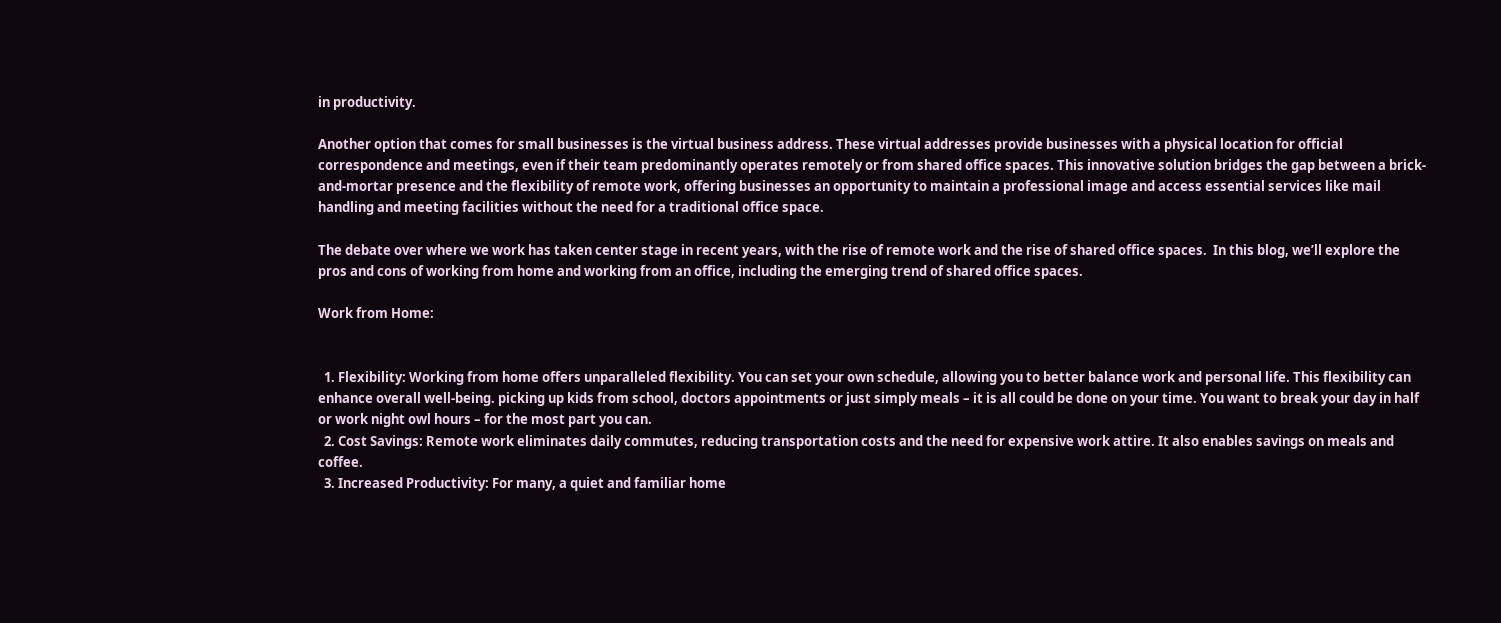in productivity.

Another option that comes for small businesses is the virtual business address. These virtual addresses provide businesses with a physical location for official correspondence and meetings, even if their team predominantly operates remotely or from shared office spaces. This innovative solution bridges the gap between a brick-and-mortar presence and the flexibility of remote work, offering businesses an opportunity to maintain a professional image and access essential services like mail handling and meeting facilities without the need for a traditional office space.

The debate over where we work has taken center stage in recent years, with the rise of remote work and the rise of shared office spaces.  In this blog, we’ll explore the pros and cons of working from home and working from an office, including the emerging trend of shared office spaces.

Work from Home:


  1. Flexibility: Working from home offers unparalleled flexibility. You can set your own schedule, allowing you to better balance work and personal life. This flexibility can enhance overall well-being. picking up kids from school, doctors appointments or just simply meals – it is all could be done on your time. You want to break your day in half or work night owl hours – for the most part you can.
  2. Cost Savings: Remote work eliminates daily commutes, reducing transportation costs and the need for expensive work attire. It also enables savings on meals and coffee.
  3. Increased Productivity: For many, a quiet and familiar home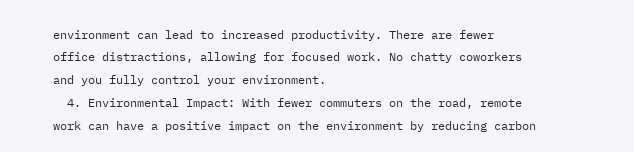environment can lead to increased productivity. There are fewer office distractions, allowing for focused work. No chatty coworkers and you fully control your environment.
  4. Environmental Impact: With fewer commuters on the road, remote work can have a positive impact on the environment by reducing carbon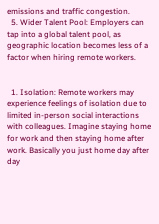emissions and traffic congestion.
  5. Wider Talent Pool: Employers can tap into a global talent pool, as geographic location becomes less of a factor when hiring remote workers.


  1. Isolation: Remote workers may experience feelings of isolation due to limited in-person social interactions with colleagues. Imagine staying home for work and then staying home after work. Basically you just home day after day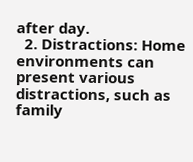after day.
  2. Distractions: Home environments can present various distractions, such as family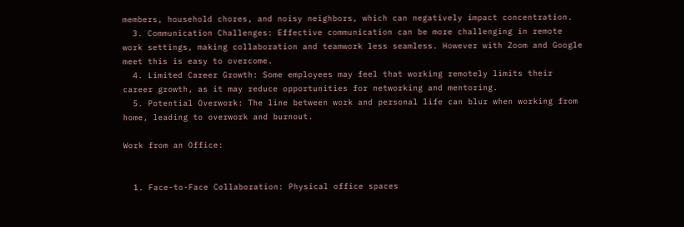members, household chores, and noisy neighbors, which can negatively impact concentration.
  3. Communication Challenges: Effective communication can be more challenging in remote work settings, making collaboration and teamwork less seamless. However with Zoom and Google meet this is easy to overcome.
  4. Limited Career Growth: Some employees may feel that working remotely limits their career growth, as it may reduce opportunities for networking and mentoring.
  5. Potential Overwork: The line between work and personal life can blur when working from home, leading to overwork and burnout.

Work from an Office:


  1. Face-to-Face Collaboration: Physical office spaces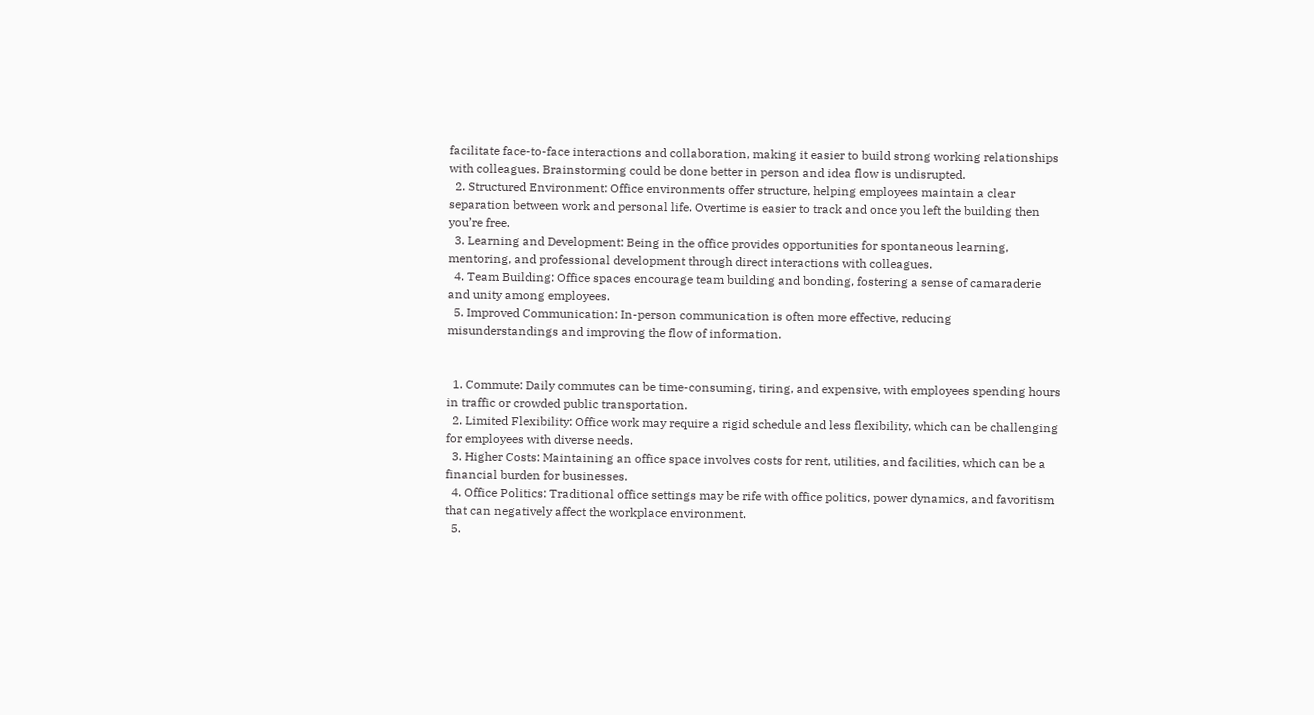facilitate face-to-face interactions and collaboration, making it easier to build strong working relationships with colleagues. Brainstorming could be done better in person and idea flow is undisrupted.
  2. Structured Environment: Office environments offer structure, helping employees maintain a clear separation between work and personal life. Overtime is easier to track and once you left the building then you’re free.
  3. Learning and Development: Being in the office provides opportunities for spontaneous learning, mentoring, and professional development through direct interactions with colleagues.
  4. Team Building: Office spaces encourage team building and bonding, fostering a sense of camaraderie and unity among employees.
  5. Improved Communication: In-person communication is often more effective, reducing misunderstandings and improving the flow of information.


  1. Commute: Daily commutes can be time-consuming, tiring, and expensive, with employees spending hours in traffic or crowded public transportation.
  2. Limited Flexibility: Office work may require a rigid schedule and less flexibility, which can be challenging for employees with diverse needs.
  3. Higher Costs: Maintaining an office space involves costs for rent, utilities, and facilities, which can be a financial burden for businesses.
  4. Office Politics: Traditional office settings may be rife with office politics, power dynamics, and favoritism that can negatively affect the workplace environment.
  5.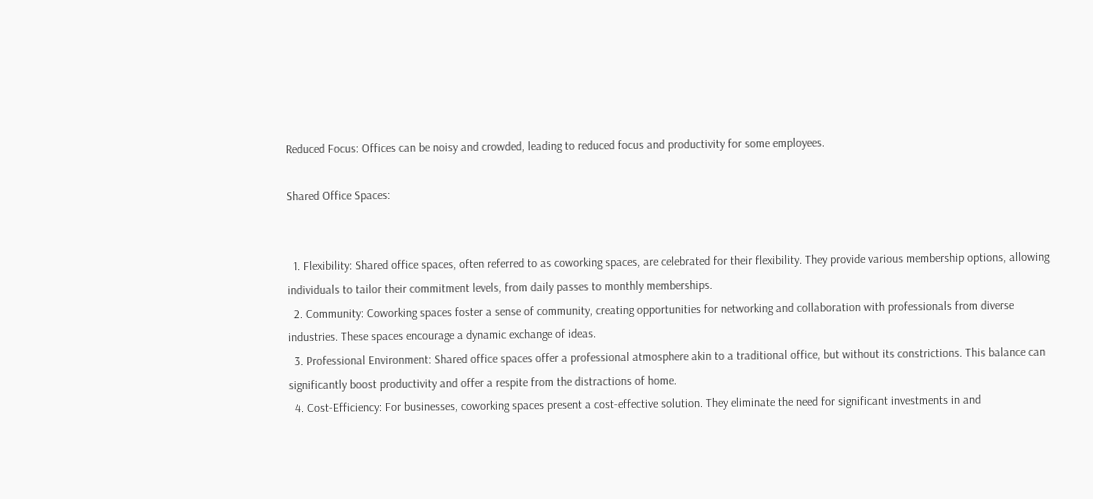Reduced Focus: Offices can be noisy and crowded, leading to reduced focus and productivity for some employees.

Shared Office Spaces:


  1. Flexibility: Shared office spaces, often referred to as coworking spaces, are celebrated for their flexibility. They provide various membership options, allowing individuals to tailor their commitment levels, from daily passes to monthly memberships.
  2. Community: Coworking spaces foster a sense of community, creating opportunities for networking and collaboration with professionals from diverse industries. These spaces encourage a dynamic exchange of ideas.
  3. Professional Environment: Shared office spaces offer a professional atmosphere akin to a traditional office, but without its constrictions. This balance can significantly boost productivity and offer a respite from the distractions of home.
  4. Cost-Efficiency: For businesses, coworking spaces present a cost-effective solution. They eliminate the need for significant investments in and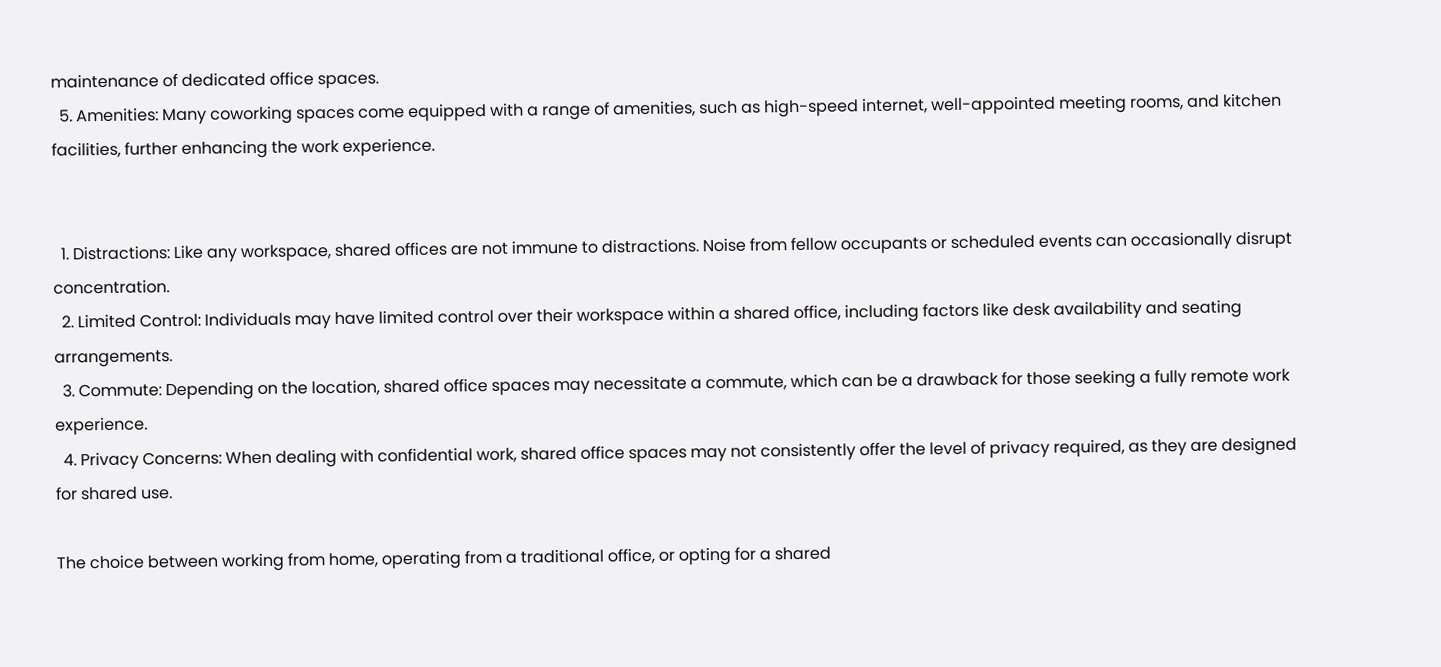maintenance of dedicated office spaces.
  5. Amenities: Many coworking spaces come equipped with a range of amenities, such as high-speed internet, well-appointed meeting rooms, and kitchen facilities, further enhancing the work experience.


  1. Distractions: Like any workspace, shared offices are not immune to distractions. Noise from fellow occupants or scheduled events can occasionally disrupt concentration.
  2. Limited Control: Individuals may have limited control over their workspace within a shared office, including factors like desk availability and seating arrangements.
  3. Commute: Depending on the location, shared office spaces may necessitate a commute, which can be a drawback for those seeking a fully remote work experience.
  4. Privacy Concerns: When dealing with confidential work, shared office spaces may not consistently offer the level of privacy required, as they are designed for shared use.

The choice between working from home, operating from a traditional office, or opting for a shared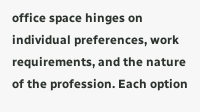office space hinges on individual preferences, work requirements, and the nature of the profession. Each option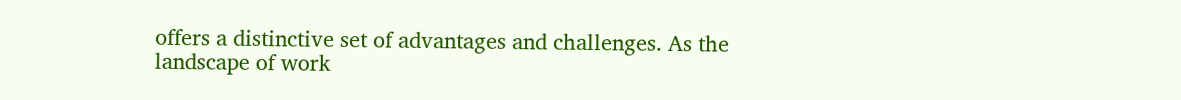offers a distinctive set of advantages and challenges. As the landscape of work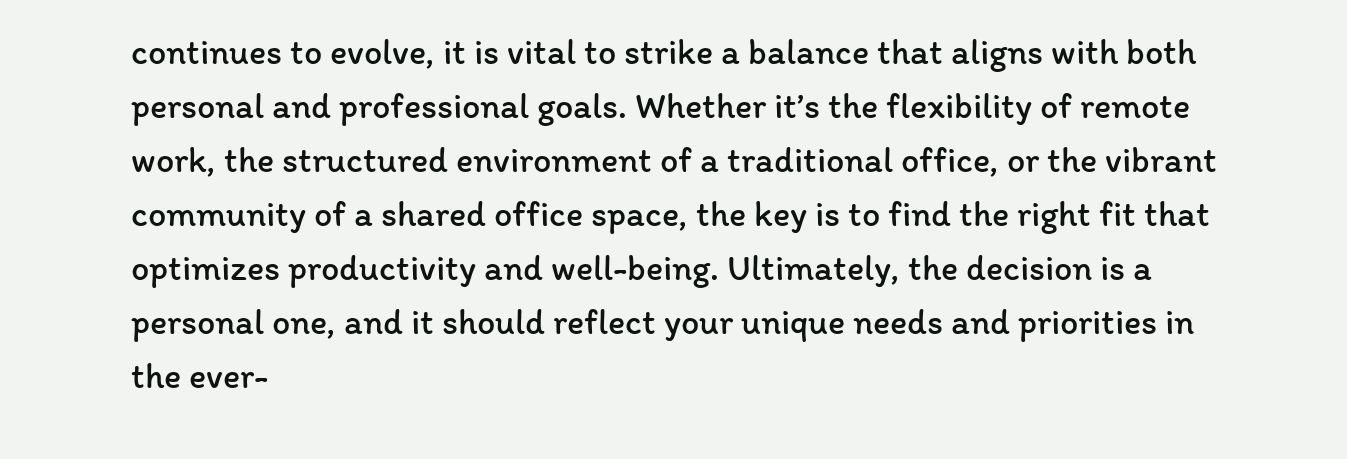continues to evolve, it is vital to strike a balance that aligns with both personal and professional goals. Whether it’s the flexibility of remote work, the structured environment of a traditional office, or the vibrant community of a shared office space, the key is to find the right fit that optimizes productivity and well-being. Ultimately, the decision is a personal one, and it should reflect your unique needs and priorities in the ever-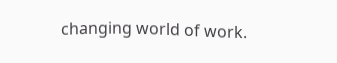changing world of work.